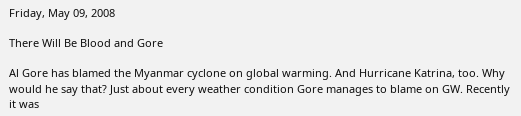Friday, May 09, 2008

There Will Be Blood and Gore

Al Gore has blamed the Myanmar cyclone on global warming. And Hurricane Katrina, too. Why would he say that? Just about every weather condition Gore manages to blame on GW. Recently it was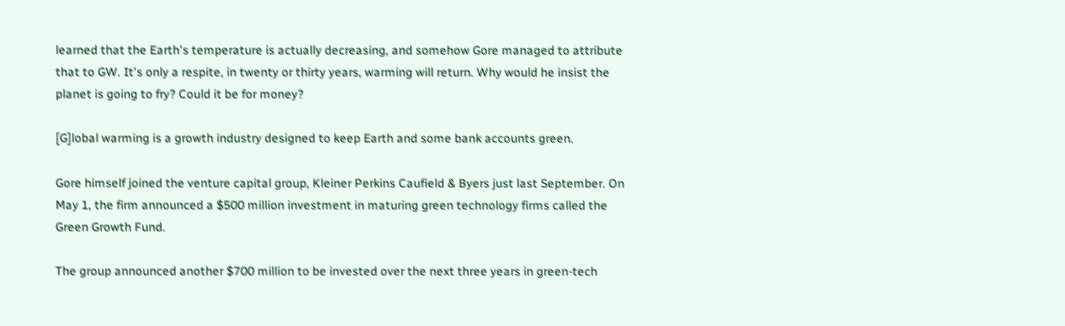learned that the Earth's temperature is actually decreasing, and somehow Gore managed to attribute that to GW. It's only a respite, in twenty or thirty years, warming will return. Why would he insist the planet is going to fry? Could it be for money?

[G]lobal warming is a growth industry designed to keep Earth and some bank accounts green.

Gore himself joined the venture capital group, Kleiner Perkins Caufield & Byers just last September. On May 1, the firm announced a $500 million investment in maturing green technology firms called the Green Growth Fund.

The group announced another $700 million to be invested over the next three years in green-tech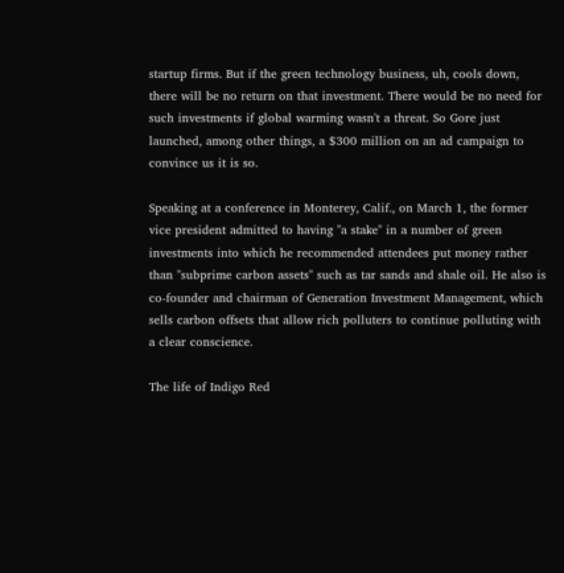startup firms. But if the green technology business, uh, cools down, there will be no return on that investment. There would be no need for such investments if global warming wasn't a threat. So Gore just launched, among other things, a $300 million on an ad campaign to convince us it is so.

Speaking at a conference in Monterey, Calif., on March 1, the former vice president admitted to having "a stake" in a number of green investments into which he recommended attendees put money rather than "subprime carbon assets" such as tar sands and shale oil. He also is co-founder and chairman of Generation Investment Management, which sells carbon offsets that allow rich polluters to continue polluting with a clear conscience.

The life of Indigo Red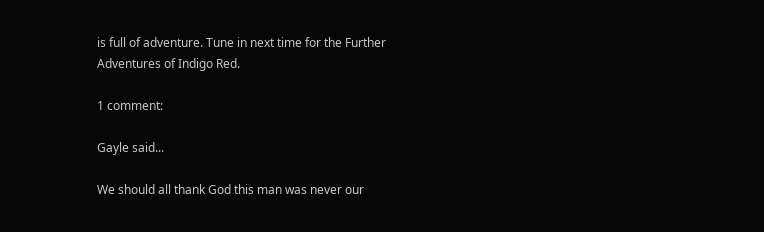is full of adventure. Tune in next time for the Further Adventures of Indigo Red.

1 comment:

Gayle said...

We should all thank God this man was never our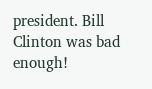president. Bill Clinton was bad enough!